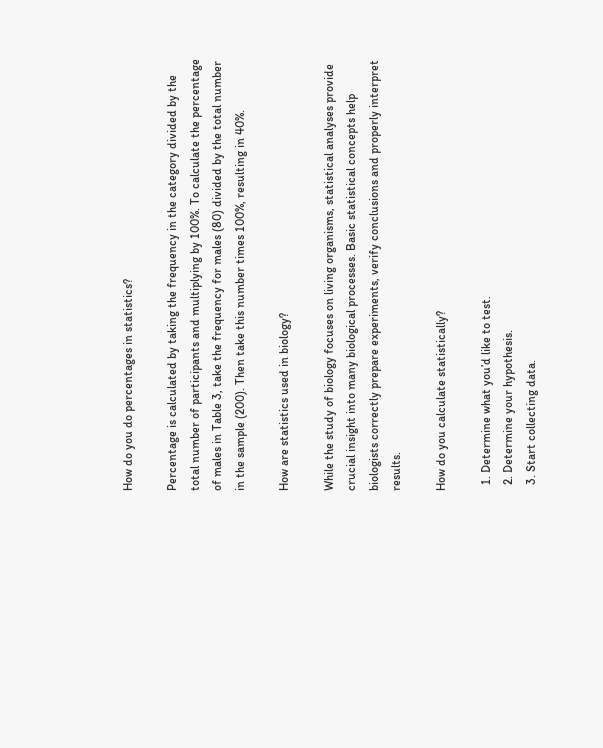How do you do percentages in statistics?

Percentage is calculated by taking the frequency in the category divided by the total number of participants and multiplying by 100%. To calculate the percentage of males in Table 3, take the frequency for males (80) divided by the total number in the sample (200). Then take this number times 100%, resulting in 40%.

How are statistics used in biology?

While the study of biology focuses on living organisms, statistical analyses provide crucial insight into many biological processes. Basic statistical concepts help biologists correctly prepare experiments, verify conclusions and properly interpret results.

How do you calculate statistically?

  1. Determine what you’d like to test.
  2. Determine your hypothesis.
  3. Start collecting data.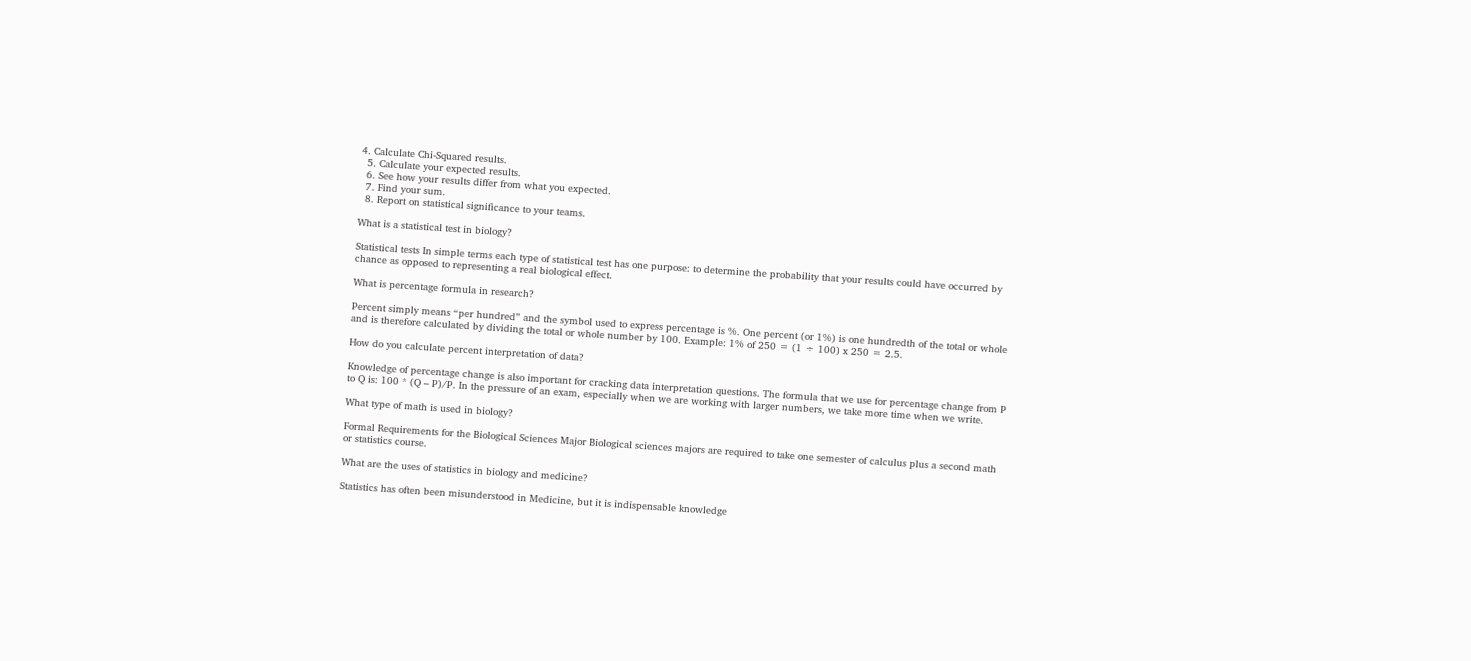4. Calculate Chi-Squared results.
  5. Calculate your expected results.
  6. See how your results differ from what you expected.
  7. Find your sum.
  8. Report on statistical significance to your teams.

What is a statistical test in biology?

Statistical tests In simple terms each type of statistical test has one purpose: to determine the probability that your results could have occurred by chance as opposed to representing a real biological effect.

What is percentage formula in research?

Percent simply means “per hundred” and the symbol used to express percentage is %. One percent (or 1%) is one hundredth of the total or whole and is therefore calculated by dividing the total or whole number by 100. Example: 1% of 250 = (1 ÷ 100) x 250 = 2.5.

How do you calculate percent interpretation of data?

Knowledge of percentage change is also important for cracking data interpretation questions. The formula that we use for percentage change from P to Q is: 100 * (Q – P)/P. In the pressure of an exam, especially when we are working with larger numbers, we take more time when we write.

What type of math is used in biology?

Formal Requirements for the Biological Sciences Major Biological sciences majors are required to take one semester of calculus plus a second math or statistics course.

What are the uses of statistics in biology and medicine?

Statistics has often been misunderstood in Medicine, but it is indispensable knowledge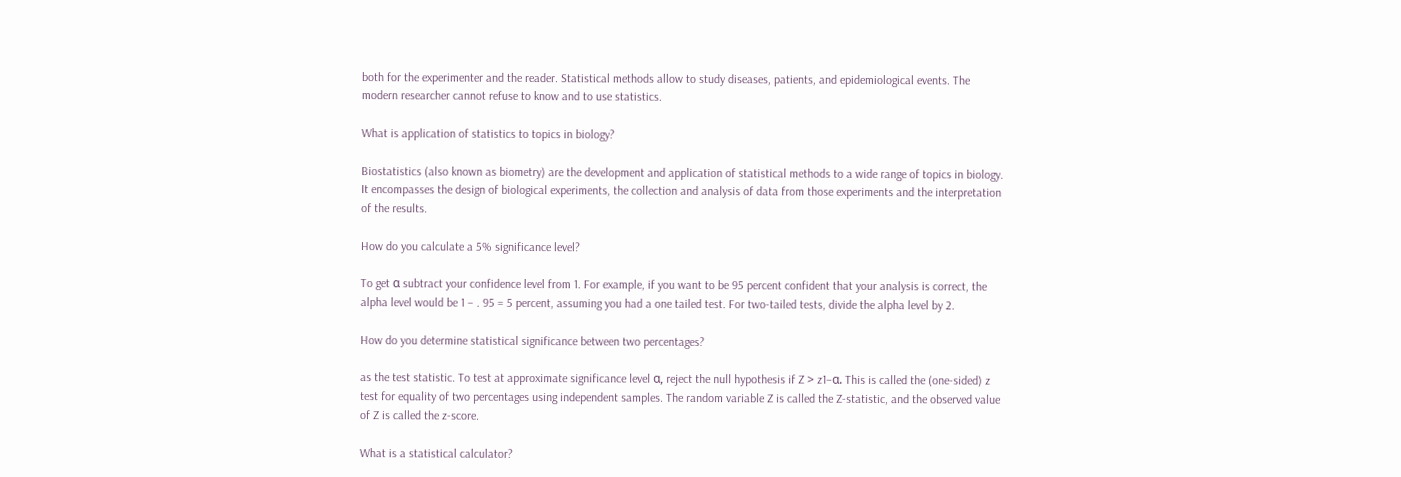both for the experimenter and the reader. Statistical methods allow to study diseases, patients, and epidemiological events. The modern researcher cannot refuse to know and to use statistics.

What is application of statistics to topics in biology?

Biostatistics (also known as biometry) are the development and application of statistical methods to a wide range of topics in biology. It encompasses the design of biological experiments, the collection and analysis of data from those experiments and the interpretation of the results.

How do you calculate a 5% significance level?

To get α subtract your confidence level from 1. For example, if you want to be 95 percent confident that your analysis is correct, the alpha level would be 1 – . 95 = 5 percent, assuming you had a one tailed test. For two-tailed tests, divide the alpha level by 2.

How do you determine statistical significance between two percentages?

as the test statistic. To test at approximate significance level α, reject the null hypothesis if Z > z1−α. This is called the (one-sided) z test for equality of two percentages using independent samples. The random variable Z is called the Z-statistic, and the observed value of Z is called the z-score.

What is a statistical calculator?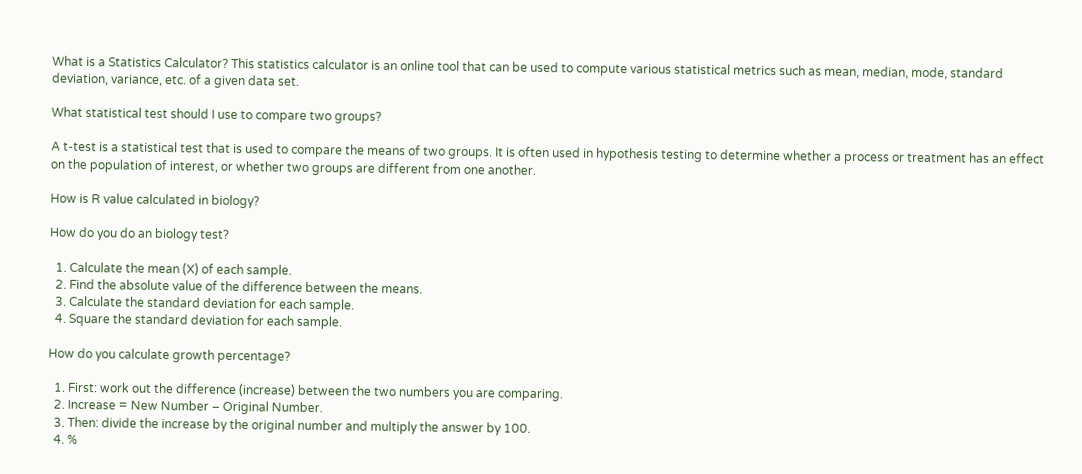What is a Statistics Calculator? This statistics calculator is an online tool that can be used to compute various statistical metrics such as mean, median, mode, standard deviation, variance, etc. of a given data set.

What statistical test should I use to compare two groups?

A t-test is a statistical test that is used to compare the means of two groups. It is often used in hypothesis testing to determine whether a process or treatment has an effect on the population of interest, or whether two groups are different from one another.

How is R value calculated in biology?

How do you do an biology test?

  1. Calculate the mean (X) of each sample.
  2. Find the absolute value of the difference between the means.
  3. Calculate the standard deviation for each sample.
  4. Square the standard deviation for each sample.

How do you calculate growth percentage?

  1. First: work out the difference (increase) between the two numbers you are comparing.
  2. Increase = New Number – Original Number.
  3. Then: divide the increase by the original number and multiply the answer by 100.
  4. %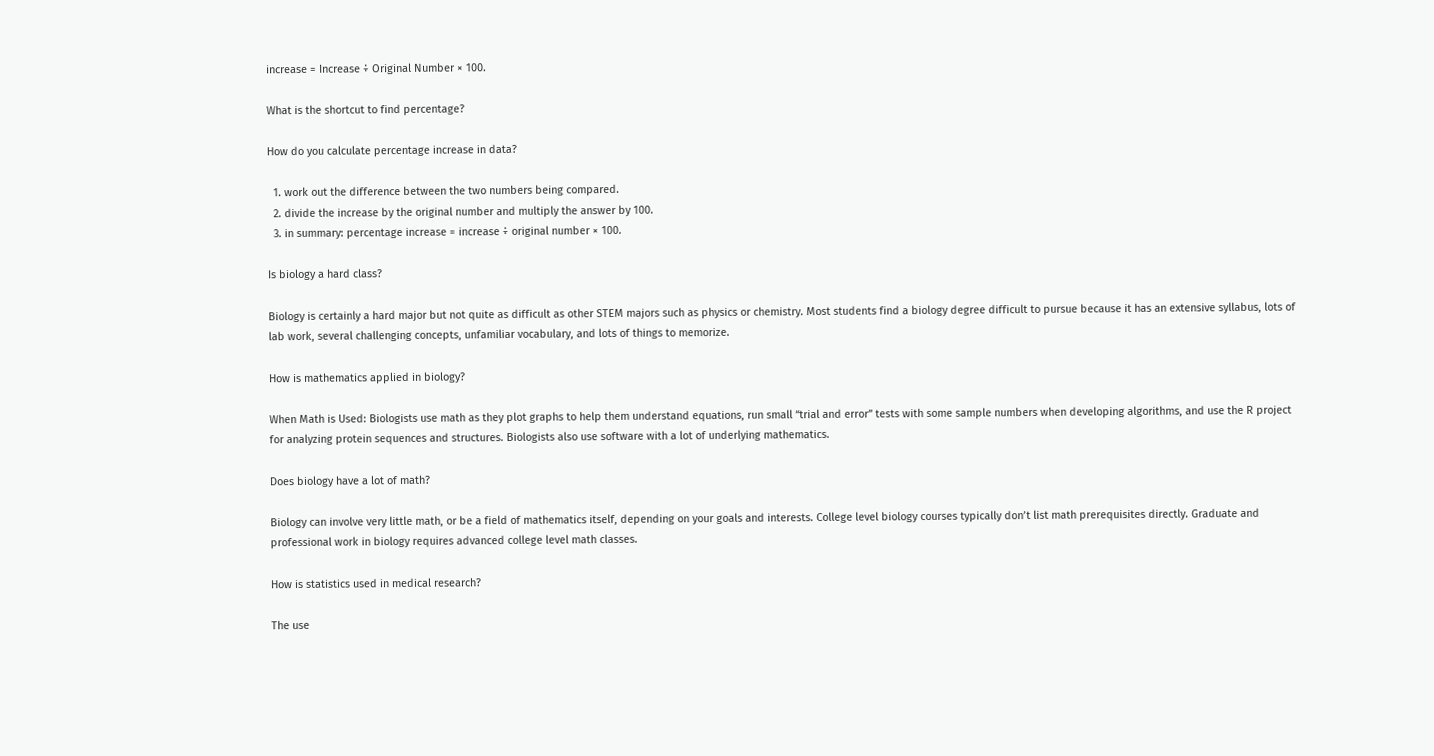increase = Increase ÷ Original Number × 100.

What is the shortcut to find percentage?

How do you calculate percentage increase in data?

  1. work out the difference between the two numbers being compared.
  2. divide the increase by the original number and multiply the answer by 100.
  3. in summary: percentage increase = increase ÷ original number × 100.

Is biology a hard class?

Biology is certainly a hard major but not quite as difficult as other STEM majors such as physics or chemistry. Most students find a biology degree difficult to pursue because it has an extensive syllabus, lots of lab work, several challenging concepts, unfamiliar vocabulary, and lots of things to memorize.

How is mathematics applied in biology?

When Math is Used: Biologists use math as they plot graphs to help them understand equations, run small “trial and error” tests with some sample numbers when developing algorithms, and use the R project for analyzing protein sequences and structures. Biologists also use software with a lot of underlying mathematics.

Does biology have a lot of math?

Biology can involve very little math, or be a field of mathematics itself, depending on your goals and interests. College level biology courses typically don’t list math prerequisites directly. Graduate and professional work in biology requires advanced college level math classes.

How is statistics used in medical research?

The use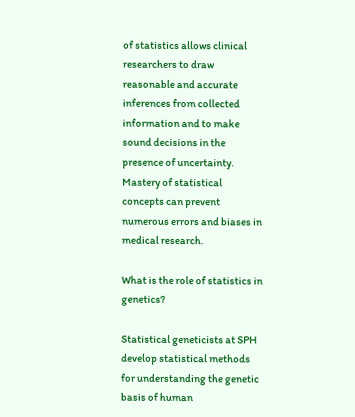of statistics allows clinical researchers to draw reasonable and accurate inferences from collected information and to make sound decisions in the presence of uncertainty. Mastery of statistical concepts can prevent numerous errors and biases in medical research.

What is the role of statistics in genetics?

Statistical geneticists at SPH develop statistical methods for understanding the genetic basis of human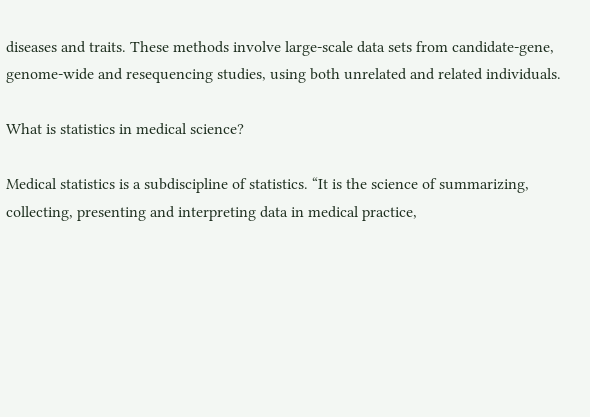diseases and traits. These methods involve large-scale data sets from candidate-gene, genome-wide and resequencing studies, using both unrelated and related individuals.

What is statistics in medical science?

Medical statistics is a subdiscipline of statistics. “It is the science of summarizing, collecting, presenting and interpreting data in medical practice,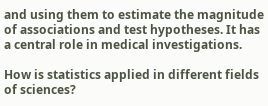and using them to estimate the magnitude of associations and test hypotheses. It has a central role in medical investigations.

How is statistics applied in different fields of sciences?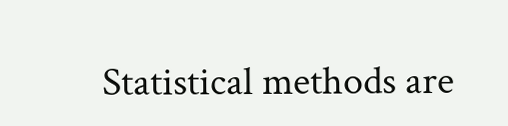Statistical methods are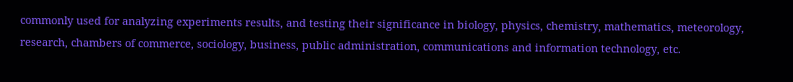commonly used for analyzing experiments results, and testing their significance in biology, physics, chemistry, mathematics, meteorology, research, chambers of commerce, sociology, business, public administration, communications and information technology, etc.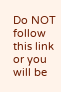Do NOT follow this link or you will be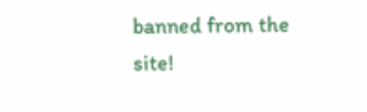banned from the site!